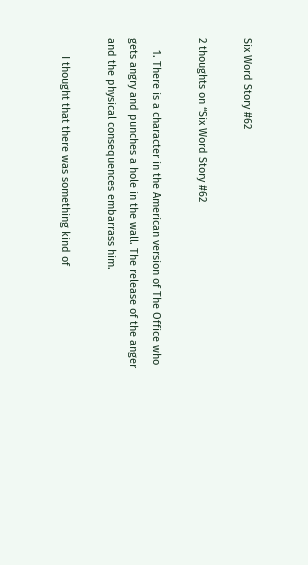Six Word Story #62

2 thoughts on “Six Word Story #62

    1. There is a character in the American version of The Office who gets angry and punches a hole in the wall. The release of the anger and the physical consequences embarrass him.

      I thought that there was something kind of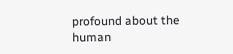profound about the human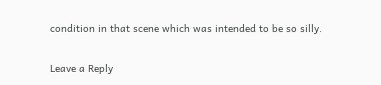condition in that scene which was intended to be so silly.

Leave a Reply